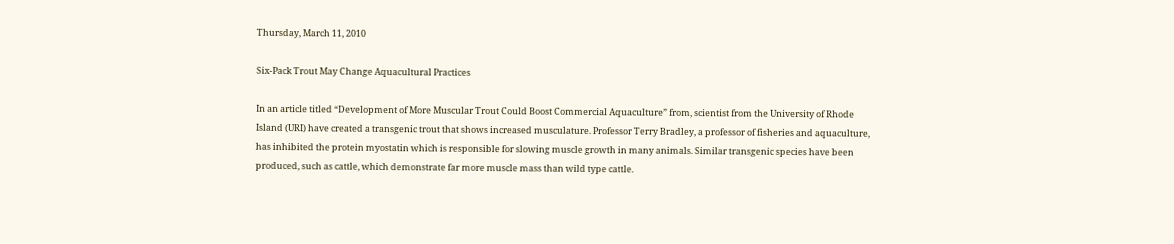Thursday, March 11, 2010

Six-Pack Trout May Change Aquacultural Practices

In an article titled “Development of More Muscular Trout Could Boost Commercial Aquaculture” from, scientist from the University of Rhode Island (URI) have created a transgenic trout that shows increased musculature. Professor Terry Bradley, a professor of fisheries and aquaculture, has inhibited the protein myostatin which is responsible for slowing muscle growth in many animals. Similar transgenic species have been produced, such as cattle, which demonstrate far more muscle mass than wild type cattle.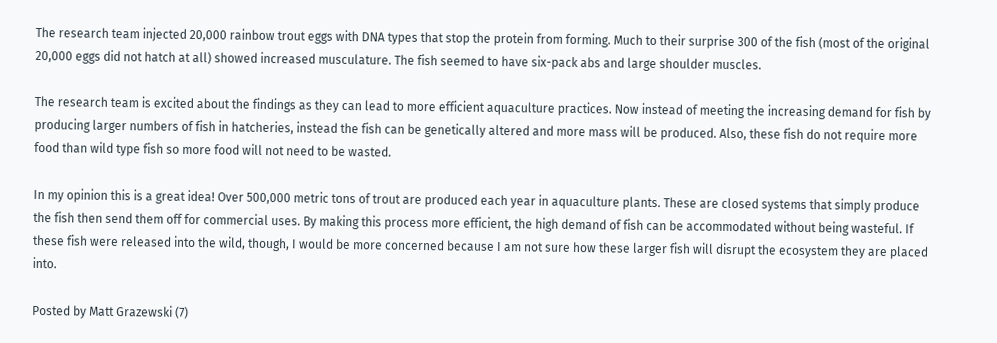The research team injected 20,000 rainbow trout eggs with DNA types that stop the protein from forming. Much to their surprise 300 of the fish (most of the original 20,000 eggs did not hatch at all) showed increased musculature. The fish seemed to have six-pack abs and large shoulder muscles.

The research team is excited about the findings as they can lead to more efficient aquaculture practices. Now instead of meeting the increasing demand for fish by producing larger numbers of fish in hatcheries, instead the fish can be genetically altered and more mass will be produced. Also, these fish do not require more food than wild type fish so more food will not need to be wasted.

In my opinion this is a great idea! Over 500,000 metric tons of trout are produced each year in aquaculture plants. These are closed systems that simply produce the fish then send them off for commercial uses. By making this process more efficient, the high demand of fish can be accommodated without being wasteful. If these fish were released into the wild, though, I would be more concerned because I am not sure how these larger fish will disrupt the ecosystem they are placed into.

Posted by Matt Grazewski (7)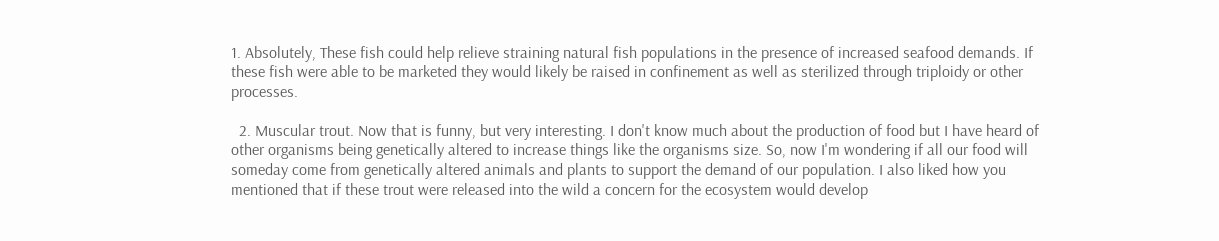1. Absolutely, These fish could help relieve straining natural fish populations in the presence of increased seafood demands. If these fish were able to be marketed they would likely be raised in confinement as well as sterilized through triploidy or other processes.

  2. Muscular trout. Now that is funny, but very interesting. I don't know much about the production of food but I have heard of other organisms being genetically altered to increase things like the organisms size. So, now I'm wondering if all our food will someday come from genetically altered animals and plants to support the demand of our population. I also liked how you mentioned that if these trout were released into the wild a concern for the ecosystem would develop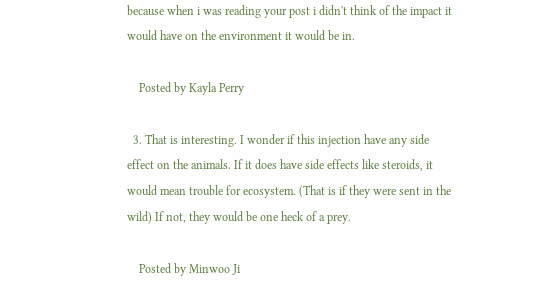because when i was reading your post i didn't think of the impact it would have on the environment it would be in.

    Posted by Kayla Perry

  3. That is interesting. I wonder if this injection have any side effect on the animals. If it does have side effects like steroids, it would mean trouble for ecosystem. (That is if they were sent in the wild) If not, they would be one heck of a prey.

    Posted by Minwoo Ji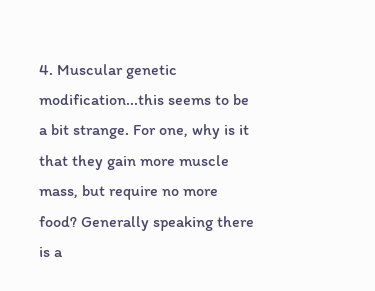4. Muscular genetic modification...this seems to be a bit strange. For one, why is it that they gain more muscle mass, but require no more food? Generally speaking there is a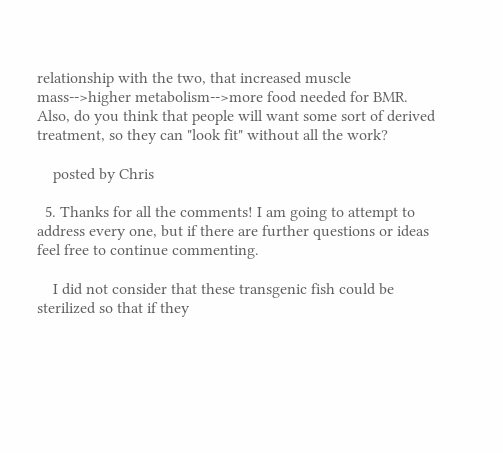relationship with the two, that increased muscle mass-->higher metabolism-->more food needed for BMR. Also, do you think that people will want some sort of derived treatment, so they can "look fit" without all the work?

    posted by Chris

  5. Thanks for all the comments! I am going to attempt to address every one, but if there are further questions or ideas feel free to continue commenting.

    I did not consider that these transgenic fish could be sterilized so that if they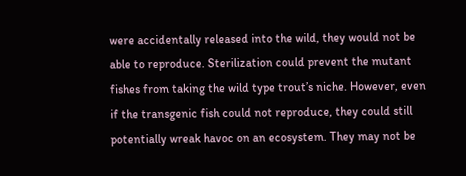were accidentally released into the wild, they would not be able to reproduce. Sterilization could prevent the mutant fishes from taking the wild type trout’s niche. However, even if the transgenic fish could not reproduce, they could still potentially wreak havoc on an ecosystem. They may not be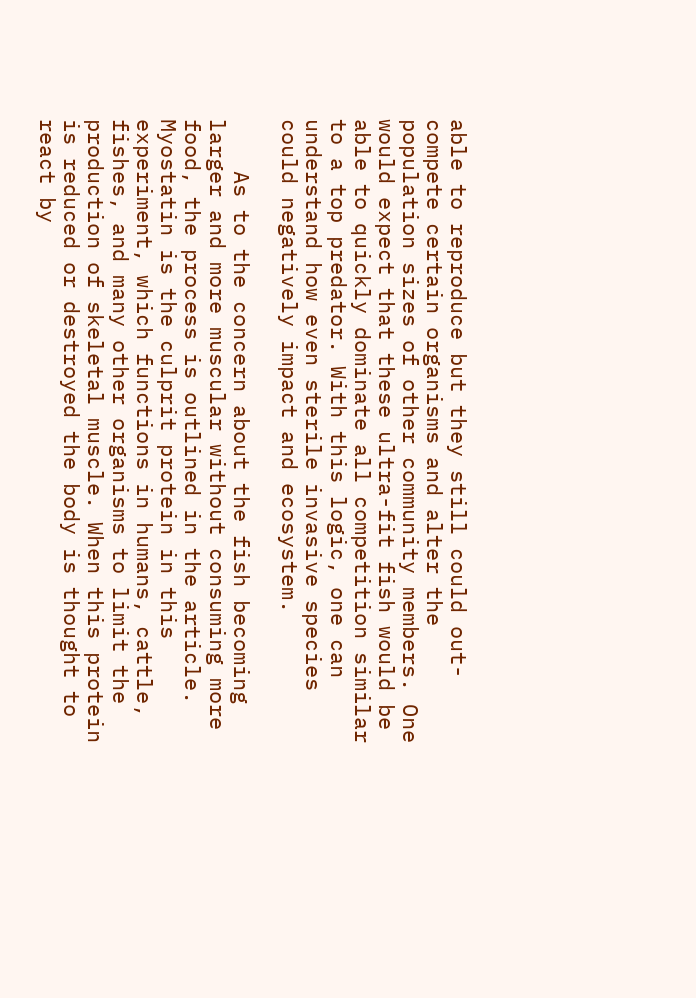able to reproduce but they still could out-compete certain organisms and alter the population sizes of other community members. One would expect that these ultra-fit fish would be able to quickly dominate all competition similar to a top predator. With this logic, one can understand how even sterile invasive species could negatively impact and ecosystem.

    As to the concern about the fish becoming larger and more muscular without consuming more food, the process is outlined in the article. Myostatin is the culprit protein in this experiment, which functions in humans, cattle, fishes, and many other organisms to limit the production of skeletal muscle. When this protein is reduced or destroyed the body is thought to react by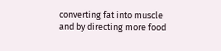converting fat into muscle and by directing more food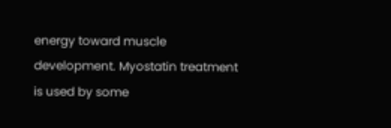energy toward muscle development. Myostatin treatment is used by some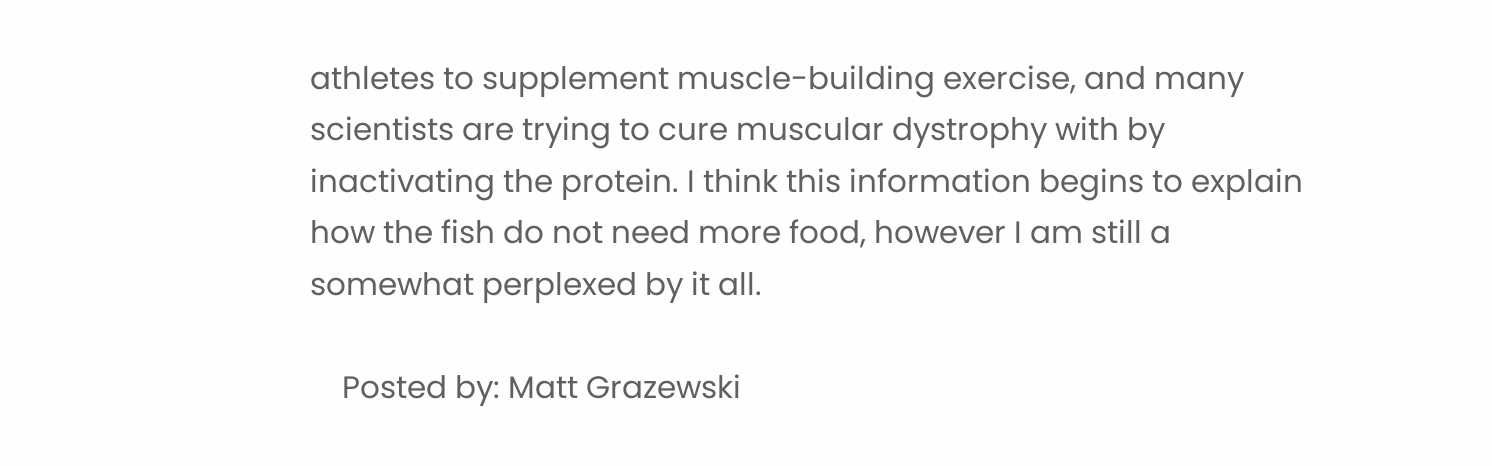athletes to supplement muscle-building exercise, and many scientists are trying to cure muscular dystrophy with by inactivating the protein. I think this information begins to explain how the fish do not need more food, however I am still a somewhat perplexed by it all.

    Posted by: Matt Grazewski